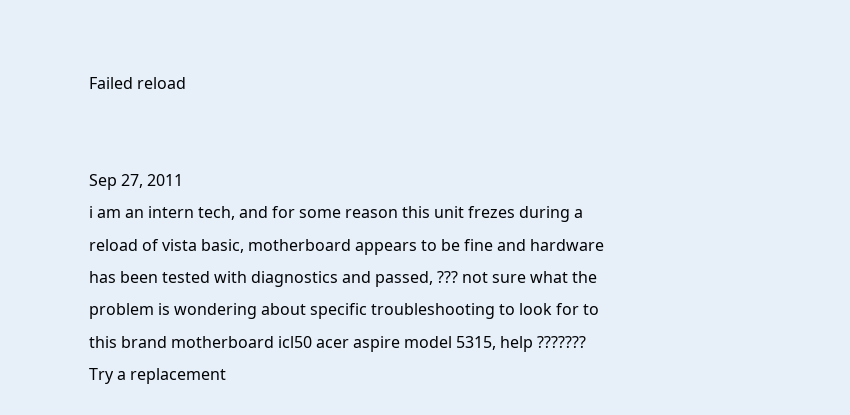Failed reload


Sep 27, 2011
i am an intern tech, and for some reason this unit frezes during a reload of vista basic, motherboard appears to be fine and hardware has been tested with diagnostics and passed, ??? not sure what the problem is wondering about specific troubleshooting to look for to this brand motherboard icl50 acer aspire model 5315, help ???????
Try a replacement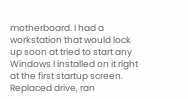motherboard. I had a workstation that would lock up soon at tried to start any Windows I installed on it right at the first startup screen. Replaced drive, ran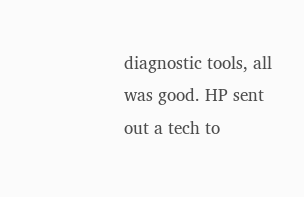diagnostic tools, all was good. HP sent out a tech to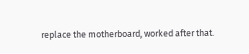replace the motherboard, worked after that.